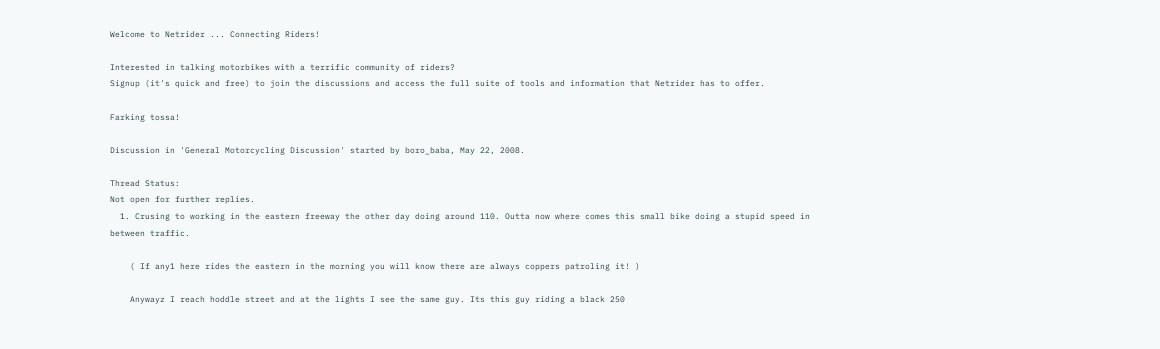Welcome to Netrider ... Connecting Riders!

Interested in talking motorbikes with a terrific community of riders?
Signup (it's quick and free) to join the discussions and access the full suite of tools and information that Netrider has to offer.

Farking tossa!

Discussion in 'General Motorcycling Discussion' started by boro_baba, May 22, 2008.

Thread Status:
Not open for further replies.
  1. Crusing to working in the eastern freeway the other day doing around 110. Outta now where comes this small bike doing a stupid speed in between traffic.

    ( If any1 here rides the eastern in the morning you will know there are always coppers patroling it! )

    Anywayz I reach hoddle street and at the lights I see the same guy. Its this guy riding a black 250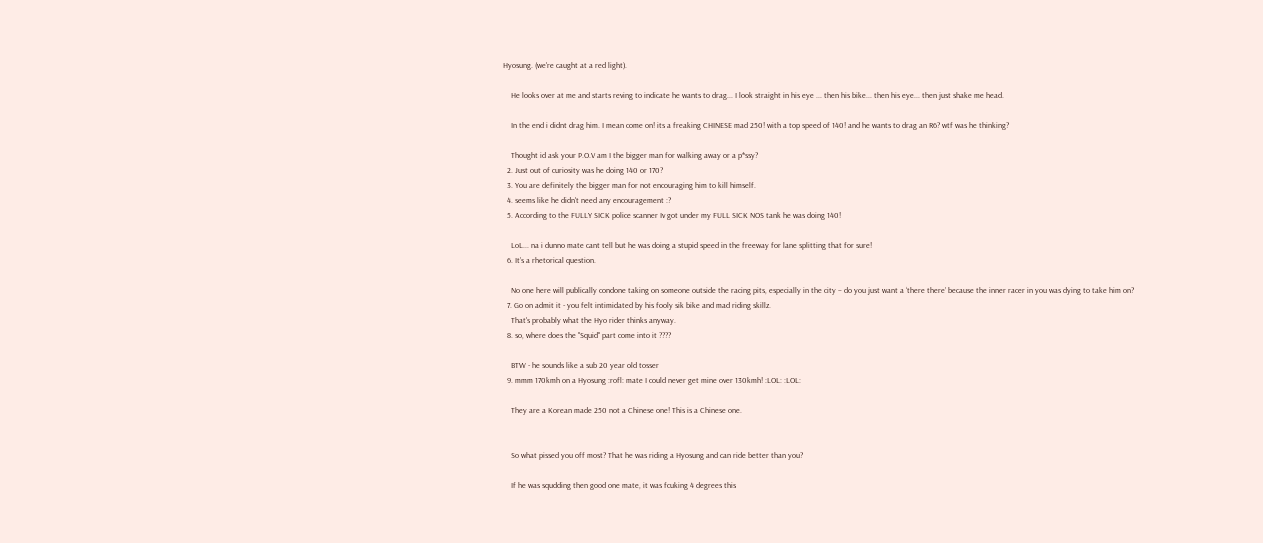Hyosung. (we're caught at a red light).

    He looks over at me and starts reving to indicate he wants to drag... I look straight in his eye ... then his bike... then his eye... then just shake me head.

    In the end i didnt drag him. I mean come on! its a freaking CHINESE mad 250! with a top speed of 140! and he wants to drag an R6? wtf was he thinking?

    Thought id ask your P.O.V am I the bigger man for walking away or a p*ssy?
  2. Just out of curiosity was he doing 140 or 170?
  3. You are definitely the bigger man for not encouraging him to kill himself.
  4. seems like he didn't need any encouragement :?
  5. According to the FULLY SICK police scanner Iv got under my FULL SICK NOS tank he was doing 140!

    LoL... na i dunno mate cant tell but he was doing a stupid speed in the freeway for lane splitting that for sure!
  6. It’s a rhetorical question.

    No one here will publically condone taking on someone outside the racing pits, especially in the city – do you just want a ‘there there’ because the inner racer in you was dying to take him on?
  7. Go on admit it - you felt intimidated by his fooly sik bike and mad riding skillz.
    That's probably what the Hyo rider thinks anyway.
  8. so, where does the "Squid" part come into it ????

    BTW - he sounds like a sub 20 year old tosser
  9. mmm 170kmh on a Hyosung :rofl: mate I could never get mine over 130kmh! :LOL: :LOL:

    They are a Korean made 250 not a Chinese one! This is a Chinese one.


    So what pissed you off most? That he was riding a Hyosung and can ride better than you?

    If he was squdding then good one mate, it was fcuking 4 degrees this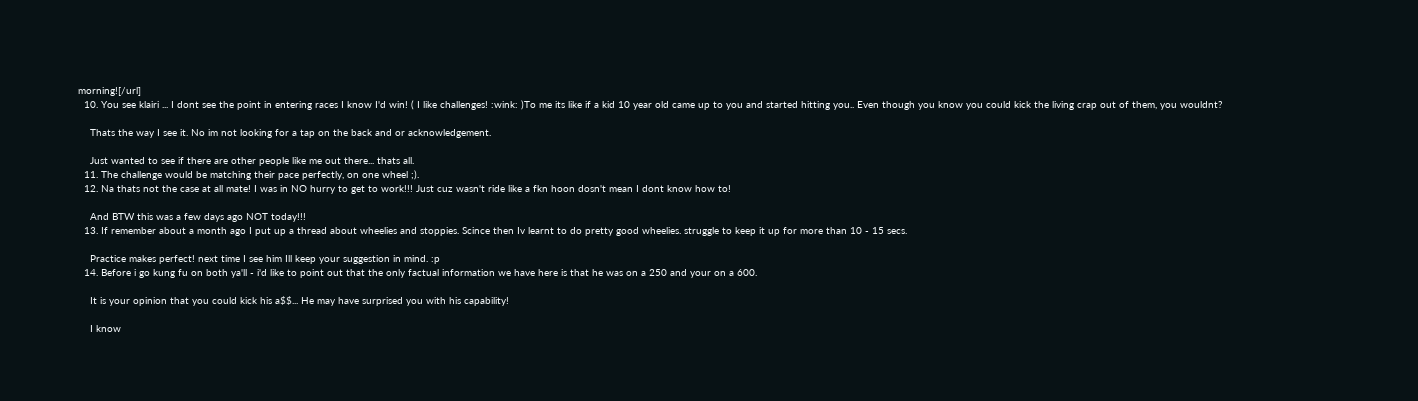morning![/url]
  10. You see klairi ... I dont see the point in entering races I know I'd win! ( I like challenges! :wink: )To me its like if a kid 10 year old came up to you and started hitting you.. Even though you know you could kick the living crap out of them, you wouldnt?

    Thats the way I see it. No im not looking for a tap on the back and or acknowledgement.

    Just wanted to see if there are other people like me out there... thats all.
  11. The challenge would be matching their pace perfectly, on one wheel ;).
  12. Na thats not the case at all mate! I was in NO hurry to get to work!!! Just cuz wasn't ride like a fkn hoon dosn't mean I dont know how to!

    And BTW this was a few days ago NOT today!!!
  13. If remember about a month ago I put up a thread about wheelies and stoppies. Scince then Iv learnt to do pretty good wheelies. struggle to keep it up for more than 10 - 15 secs.

    Practice makes perfect! next time I see him Ill keep your suggestion in mind. :p
  14. Before i go kung fu on both ya'll - i'd like to point out that the only factual information we have here is that he was on a 250 and your on a 600.

    It is your opinion that you could kick his a$$... He may have surprised you with his capability!

    I know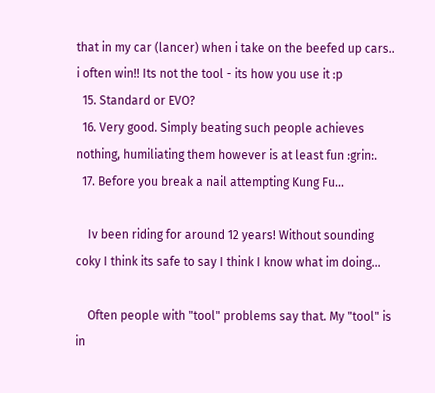that in my car (lancer) when i take on the beefed up cars.. i often win!! Its not the tool - its how you use it :p
  15. Standard or EVO?
  16. Very good. Simply beating such people achieves nothing, humiliating them however is at least fun :grin:.
  17. Before you break a nail attempting Kung Fu...

    Iv been riding for around 12 years! Without sounding coky I think its safe to say I think I know what im doing...

    Often people with "tool" problems say that. My "tool" is in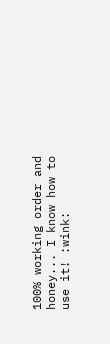100% working order and honey... I know how to use it! :wink: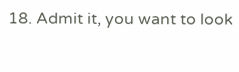18. Admit it, you want to look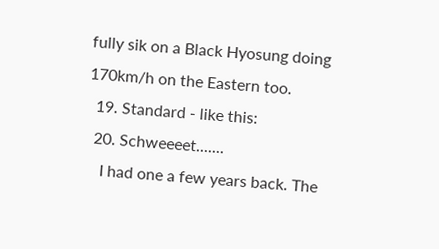fully sik on a Black Hyosung doing 170km/h on the Eastern too.
  19. Standard - like this:
  20. Schweeeet.......
    I had one a few years back. The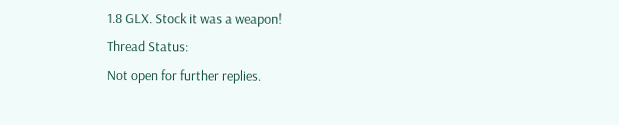1.8 GLX. Stock it was a weapon!
Thread Status:
Not open for further replies.